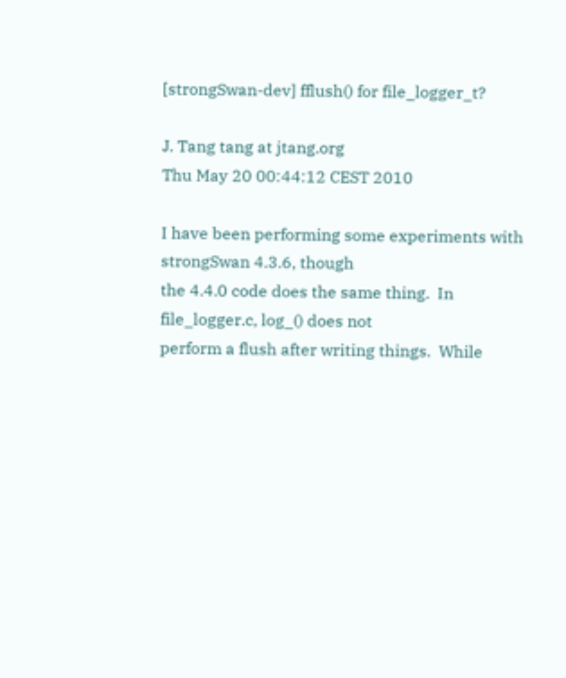[strongSwan-dev] fflush() for file_logger_t?

J. Tang tang at jtang.org
Thu May 20 00:44:12 CEST 2010

I have been performing some experiments with strongSwan 4.3.6, though
the 4.4.0 code does the same thing.  In file_logger.c, log_() does not
perform a flush after writing things.  While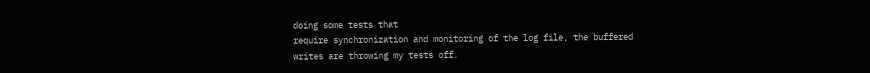doing some tests that
require synchronization and monitoring of the log file, the buffered
writes are throwing my tests off.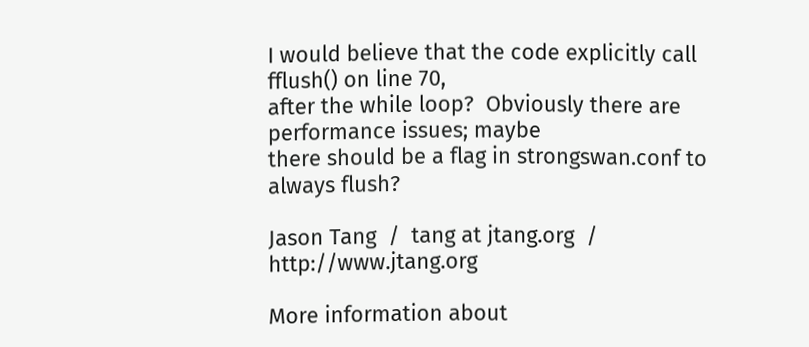I would believe that the code explicitly call fflush() on line 70,
after the while loop?  Obviously there are performance issues; maybe
there should be a flag in strongswan.conf to always flush?

Jason Tang  /  tang at jtang.org  /  http://www.jtang.org

More information about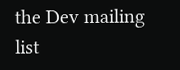the Dev mailing list